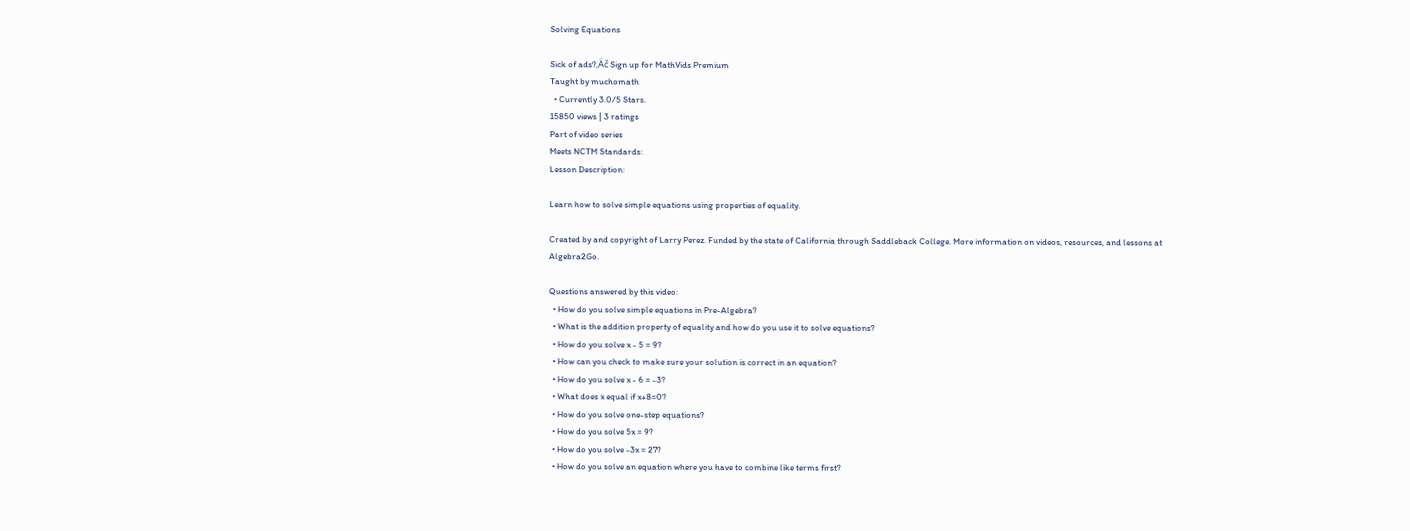Solving Equations

Sick of ads?‚Äč Sign up for MathVids Premium
Taught by muchomath
  • Currently 3.0/5 Stars.
15850 views | 3 ratings
Part of video series
Meets NCTM Standards:
Lesson Description:

Learn how to solve simple equations using properties of equality.

Created by and copyright of Larry Perez. Funded by the state of California through Saddleback College. More information on videos, resources, and lessons at Algebra2Go.

Questions answered by this video:
  • How do you solve simple equations in Pre-Algebra?
  • What is the addition property of equality and how do you use it to solve equations?
  • How do you solve x - 5 = 9?
  • How can you check to make sure your solution is correct in an equation?
  • How do you solve x - 6 = -3?
  • What does x equal if x+8=0?
  • How do you solve one-step equations?
  • How do you solve 5x = 9?
  • How do you solve -3x = 27?
  • How do you solve an equation where you have to combine like terms first?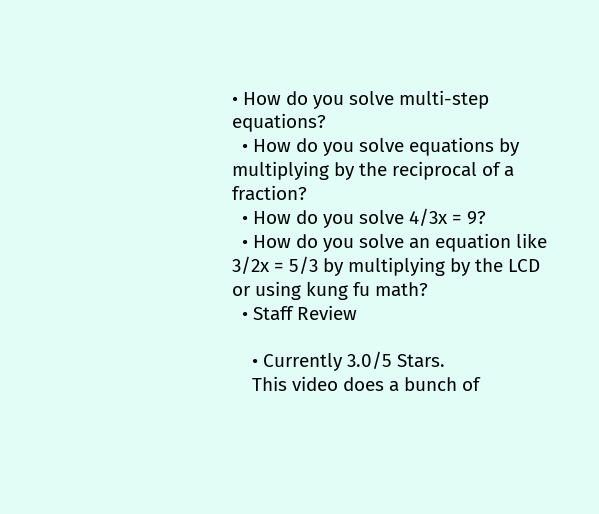• How do you solve multi-step equations?
  • How do you solve equations by multiplying by the reciprocal of a fraction?
  • How do you solve 4/3x = 9?
  • How do you solve an equation like 3/2x = 5/3 by multiplying by the LCD or using kung fu math?
  • Staff Review

    • Currently 3.0/5 Stars.
    This video does a bunch of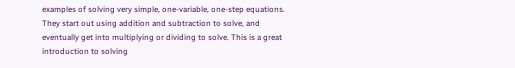examples of solving very simple, one-variable, one-step equations. They start out using addition and subtraction to solve, and eventually get into multiplying or dividing to solve. This is a great introduction to solving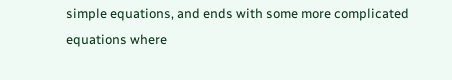simple equations, and ends with some more complicated equations where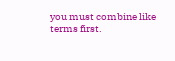you must combine like terms first.